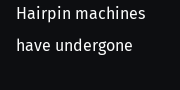Hairpin machines have undergone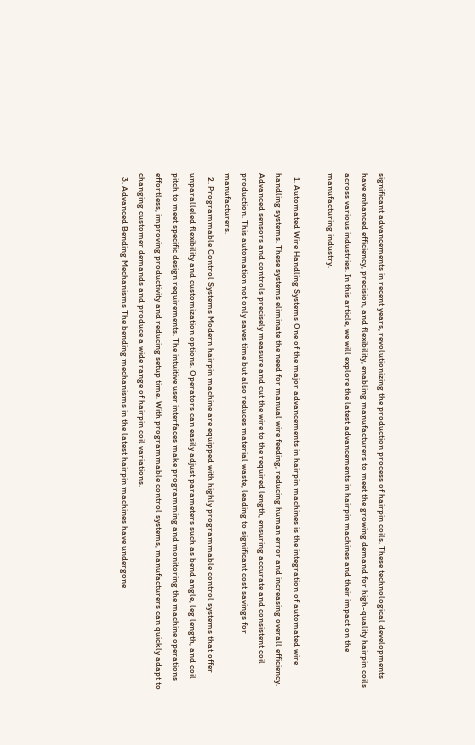significant advancements in recent years, revolutionizing the production process of hairpin coils. These technological developments have enhanced efficiency, precision, and flexibility, enabling manufacturers to meet the growing demand for high-quality hairpin coils across various industries. In this article, we will explore the latest advancements in hairpin machines and their impact on the manufacturing industry.

  1. Automated Wire Handling Systems One of the major advancements in hairpin machines is the integration of automated wire handling systems. These systems eliminate the need for manual wire feeding, reducing human error and increasing overall efficiency. Advanced sensors and controls precisely measure and cut the wire to the required length, ensuring accurate and consistent coil production. This automation not only saves time but also reduces material waste, leading to significant cost savings for manufacturers.
  2. Programmable Control Systems Modern hairpin machine are equipped with highly programmable control systems that offer unparalleled flexibility and customization options. Operators can easily adjust parameters such as bend angle, leg length, and coil pitch to meet specific design requirements. The intuitive user interfaces make programming and monitoring the machine operations effortless, improving productivity and reducing setup time. With programmable control systems, manufacturers can quickly adapt to changing customer demands and produce a wide range of hairpin coil variations.
  3. Advanced Bending Mechanisms The bending mechanisms in the latest hairpin machines have undergone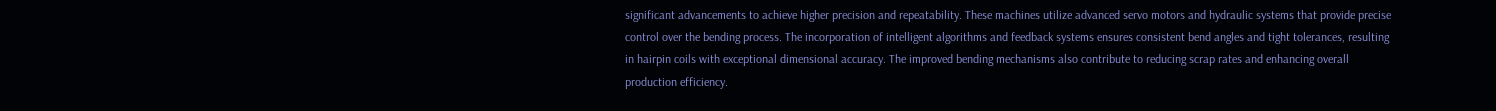significant advancements to achieve higher precision and repeatability. These machines utilize advanced servo motors and hydraulic systems that provide precise control over the bending process. The incorporation of intelligent algorithms and feedback systems ensures consistent bend angles and tight tolerances, resulting in hairpin coils with exceptional dimensional accuracy. The improved bending mechanisms also contribute to reducing scrap rates and enhancing overall production efficiency.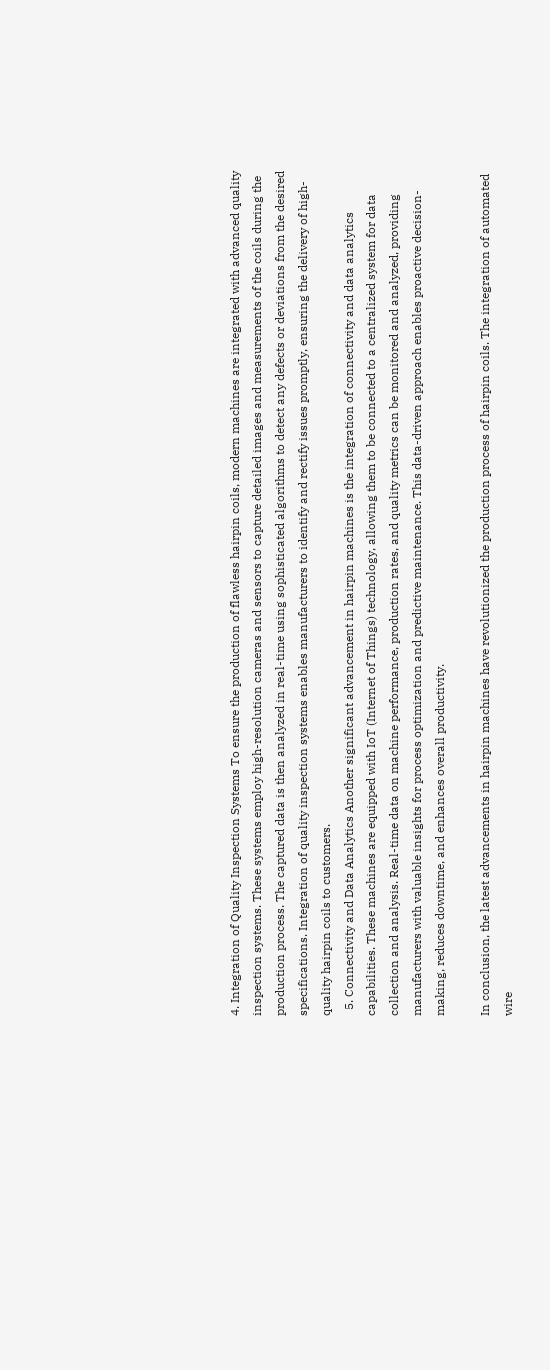4. Integration of Quality Inspection Systems To ensure the production of flawless hairpin coils, modern machines are integrated with advanced quality inspection systems. These systems employ high-resolution cameras and sensors to capture detailed images and measurements of the coils during the production process. The captured data is then analyzed in real-time using sophisticated algorithms to detect any defects or deviations from the desired specifications. Integration of quality inspection systems enables manufacturers to identify and rectify issues promptly, ensuring the delivery of high-quality hairpin coils to customers.
  5. Connectivity and Data Analytics Another significant advancement in hairpin machines is the integration of connectivity and data analytics capabilities. These machines are equipped with IoT (Internet of Things) technology, allowing them to be connected to a centralized system for data collection and analysis. Real-time data on machine performance, production rates, and quality metrics can be monitored and analyzed, providing manufacturers with valuable insights for process optimization and predictive maintenance. This data-driven approach enables proactive decision-making, reduces downtime, and enhances overall productivity.

In conclusion, the latest advancements in hairpin machines have revolutionized the production process of hairpin coils. The integration of automated wire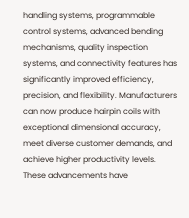handling systems, programmable control systems, advanced bending mechanisms, quality inspection systems, and connectivity features has significantly improved efficiency, precision, and flexibility. Manufacturers can now produce hairpin coils with exceptional dimensional accuracy, meet diverse customer demands, and achieve higher productivity levels. These advancements have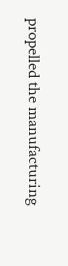propelled the manufacturing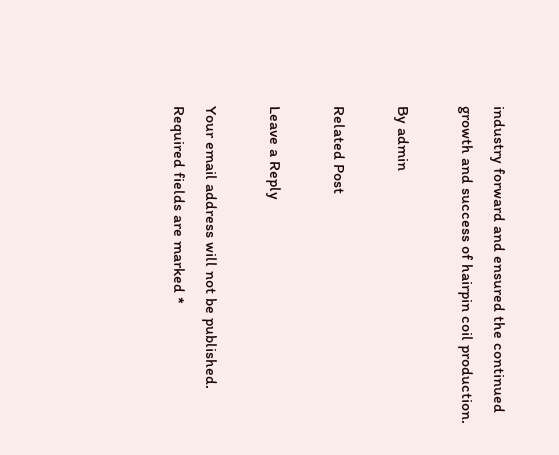industry forward and ensured the continued growth and success of hairpin coil production.

By admin

Related Post

Leave a Reply

Your email address will not be published. Required fields are marked *